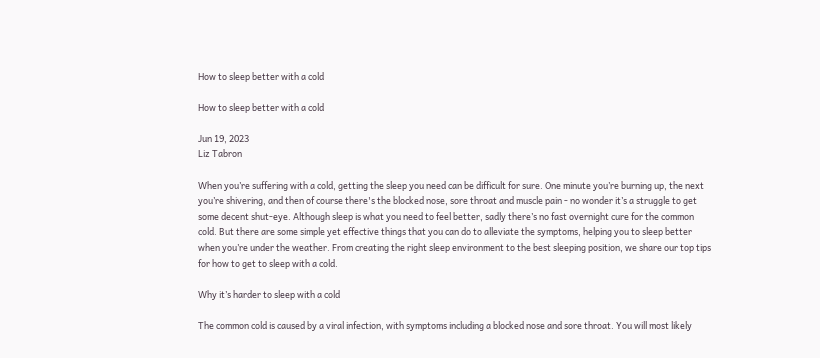How to sleep better with a cold

How to sleep better with a cold

Jun 19, 2023
Liz Tabron

When you’re suffering with a cold, getting the sleep you need can be difficult for sure. One minute you’re burning up, the next you’re shivering, and then of course there's the blocked nose, sore throat and muscle pain - no wonder it’s a struggle to get some decent shut-eye. Although sleep is what you need to feel better, sadly there’s no fast overnight cure for the common cold. But there are some simple yet effective things that you can do to alleviate the symptoms, helping you to sleep better when you’re under the weather. From creating the right sleep environment to the best sleeping position, we share our top tips for how to get to sleep with a cold.

Why it’s harder to sleep with a cold

The common cold is caused by a viral infection, with symptoms including a blocked nose and sore throat. You will most likely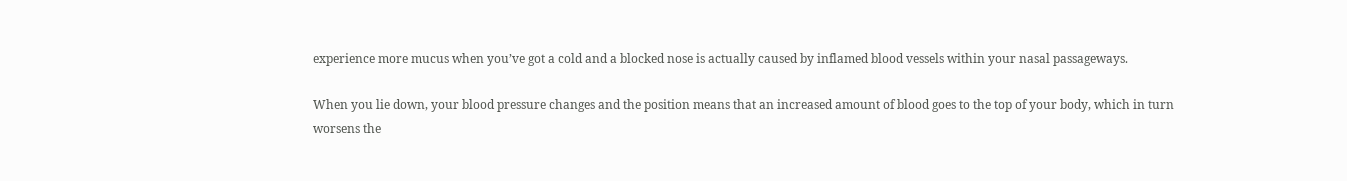experience more mucus when you’ve got a cold and a blocked nose is actually caused by inflamed blood vessels within your nasal passageways.

When you lie down, your blood pressure changes and the position means that an increased amount of blood goes to the top of your body, which in turn worsens the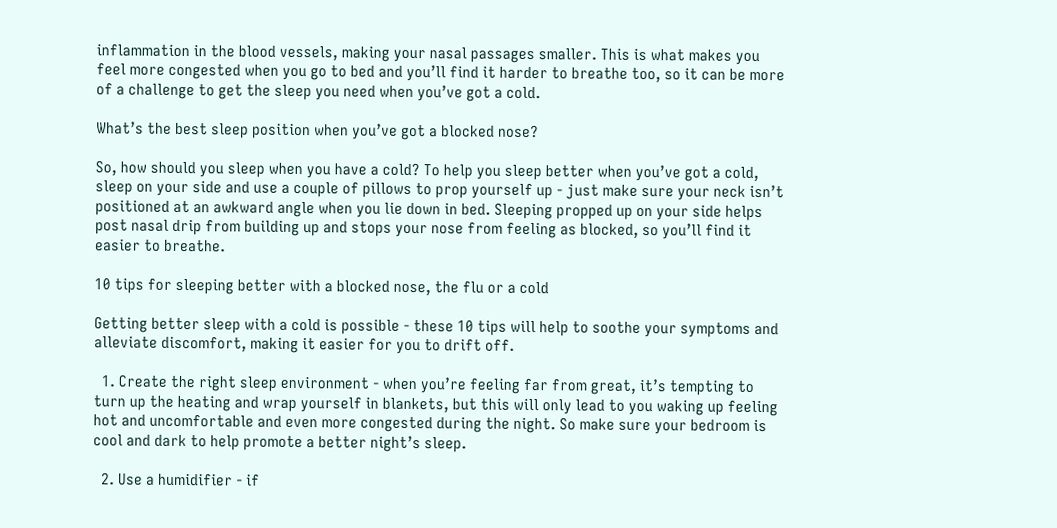inflammation in the blood vessels, making your nasal passages smaller. This is what makes you feel more congested when you go to bed and you’ll find it harder to breathe too, so it can be more of a challenge to get the sleep you need when you’ve got a cold.

What’s the best sleep position when you’ve got a blocked nose?

So, how should you sleep when you have a cold? To help you sleep better when you’ve got a cold, sleep on your side and use a couple of pillows to prop yourself up - just make sure your neck isn’t positioned at an awkward angle when you lie down in bed. Sleeping propped up on your side helps post nasal drip from building up and stops your nose from feeling as blocked, so you’ll find it easier to breathe.

10 tips for sleeping better with a blocked nose, the flu or a cold

Getting better sleep with a cold is possible - these 10 tips will help to soothe your symptoms and alleviate discomfort, making it easier for you to drift off.

  1. Create the right sleep environment - when you’re feeling far from great, it’s tempting to turn up the heating and wrap yourself in blankets, but this will only lead to you waking up feeling hot and uncomfortable and even more congested during the night. So make sure your bedroom is cool and dark to help promote a better night’s sleep.

  2. Use a humidifier - if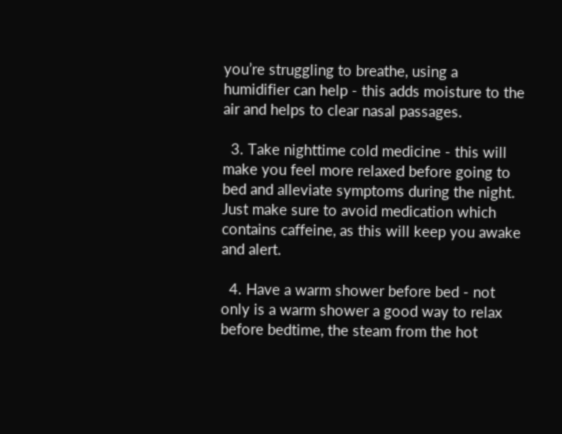you’re struggling to breathe, using a humidifier can help - this adds moisture to the air and helps to clear nasal passages.

  3. Take nighttime cold medicine - this will make you feel more relaxed before going to bed and alleviate symptoms during the night. Just make sure to avoid medication which contains caffeine, as this will keep you awake and alert.

  4. Have a warm shower before bed - not only is a warm shower a good way to relax before bedtime, the steam from the hot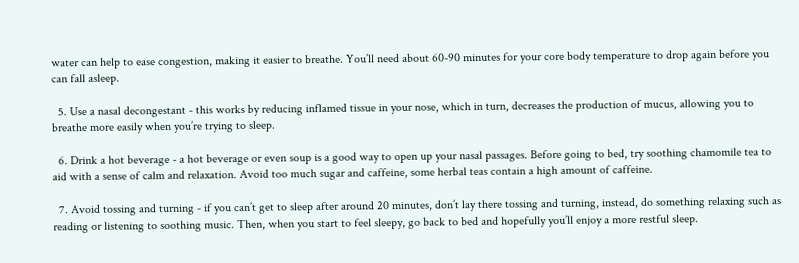water can help to ease congestion, making it easier to breathe. You’ll need about 60-90 minutes for your core body temperature to drop again before you can fall asleep.

  5. Use a nasal decongestant - this works by reducing inflamed tissue in your nose, which in turn, decreases the production of mucus, allowing you to breathe more easily when you’re trying to sleep.

  6. Drink a hot beverage - a hot beverage or even soup is a good way to open up your nasal passages. Before going to bed, try soothing chamomile tea to aid with a sense of calm and relaxation. Avoid too much sugar and caffeine, some herbal teas contain a high amount of caffeine.

  7. Avoid tossing and turning - if you can’t get to sleep after around 20 minutes, don’t lay there tossing and turning, instead, do something relaxing such as reading or listening to soothing music. Then, when you start to feel sleepy, go back to bed and hopefully you’ll enjoy a more restful sleep.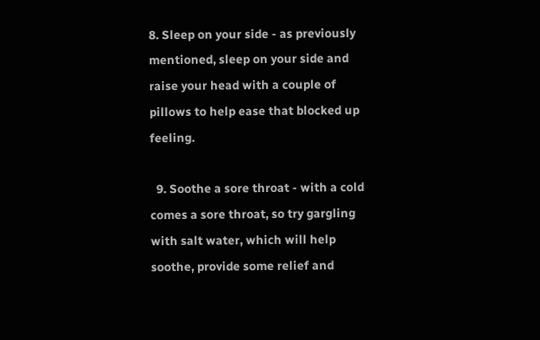8. Sleep on your side - as previously mentioned, sleep on your side and raise your head with a couple of pillows to help ease that blocked up feeling.

  9. Soothe a sore throat - with a cold comes a sore throat, so try gargling with salt water, which will help soothe, provide some relief and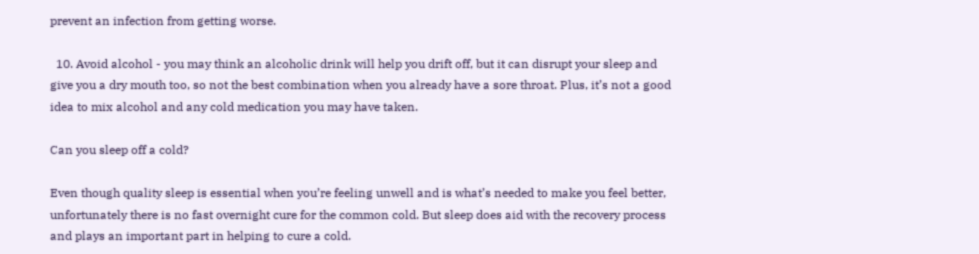prevent an infection from getting worse.

  10. Avoid alcohol - you may think an alcoholic drink will help you drift off, but it can disrupt your sleep and give you a dry mouth too, so not the best combination when you already have a sore throat. Plus, it’s not a good idea to mix alcohol and any cold medication you may have taken.

Can you sleep off a cold?

Even though quality sleep is essential when you’re feeling unwell and is what’s needed to make you feel better, unfortunately there is no fast overnight cure for the common cold. But sleep does aid with the recovery process and plays an important part in helping to cure a cold.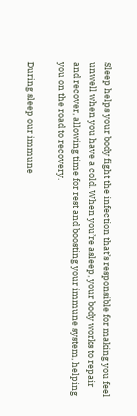Sleep helps your body fight the infection that’s responsible for making you feel unwell when you have a cold. When you’re asleep, your body works to repair and recover, allowing time for rest and boosting your immune system, helping you on the road to recovery.

During sleep our immune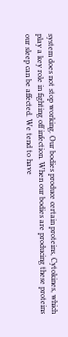system does not stop working. Our bodies produce certain proteins, Cytokines, which play a key role in fighting off infection. When our bodies are producing these proteins our sleep can be affected. We tend to have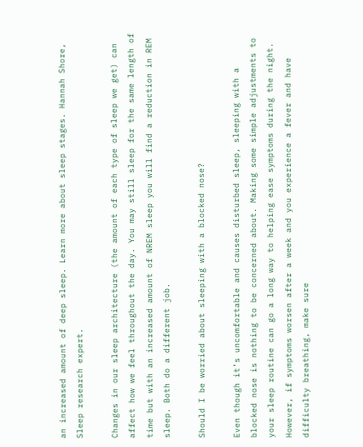an increased amount of deep sleep. Learn more about sleep stages. Hannah Shore, Sleep research expert.

Changes in our sleep architecture (the amount of each type of sleep we get) can affect how we feel throughout the day. You may still sleep for the same length of time but with an increased amount of NREM sleep you will find a reduction in REM sleep. Both do a different job.

Should I be worried about sleeping with a blocked nose?

Even though it’s uncomfortable and causes disturbed sleep, sleeping with a blocked nose is nothing to be concerned about. Making some simple adjustments to your sleep routine can go a long way to helping ease symptoms during the night. However, if symptoms worsen after a week and you experience a fever and have difficulty breathing, make sure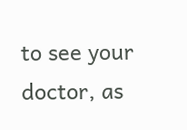to see your doctor, as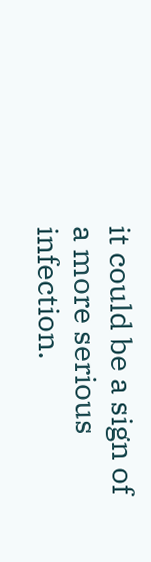it could be a sign of a more serious infection.